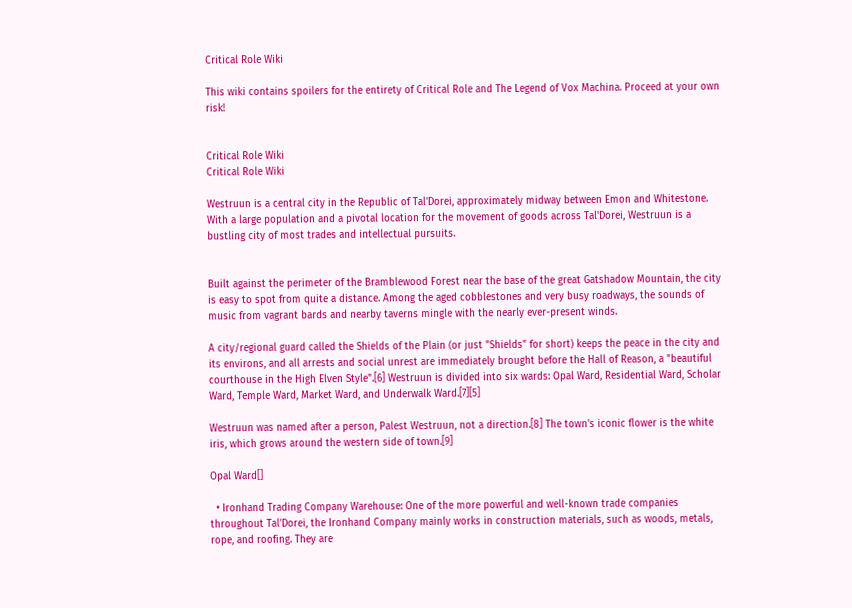Critical Role Wiki

This wiki contains spoilers for the entirety of Critical Role and The Legend of Vox Machina. Proceed at your own risk!


Critical Role Wiki
Critical Role Wiki

Westruun is a central city in the Republic of Tal'Dorei, approximately midway between Emon and Whitestone. With a large population and a pivotal location for the movement of goods across Tal'Dorei, Westruun is a bustling city of most trades and intellectual pursuits.


Built against the perimeter of the Bramblewood Forest near the base of the great Gatshadow Mountain, the city is easy to spot from quite a distance. Among the aged cobblestones and very busy roadways, the sounds of music from vagrant bards and nearby taverns mingle with the nearly ever-present winds.

A city/regional guard called the Shields of the Plain (or just "Shields" for short) keeps the peace in the city and its environs, and all arrests and social unrest are immediately brought before the Hall of Reason, a "beautiful courthouse in the High Elven Style".[6] Westruun is divided into six wards: Opal Ward, Residential Ward, Scholar Ward, Temple Ward, Market Ward, and Underwalk Ward.[7][5]

Westruun was named after a person, Palest Westruun, not a direction.[8] The town's iconic flower is the white iris, which grows around the western side of town.[9]

Opal Ward[]

  • Ironhand Trading Company Warehouse: One of the more powerful and well-known trade companies throughout Tal'Dorei, the Ironhand Company mainly works in construction materials, such as woods, metals, rope, and roofing. They are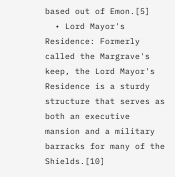based out of Emon.[5]
  • Lord Mayor's Residence: Formerly called the Margrave's keep, the Lord Mayor's Residence is a sturdy structure that serves as both an executive mansion and a military barracks for many of the Shields.[10]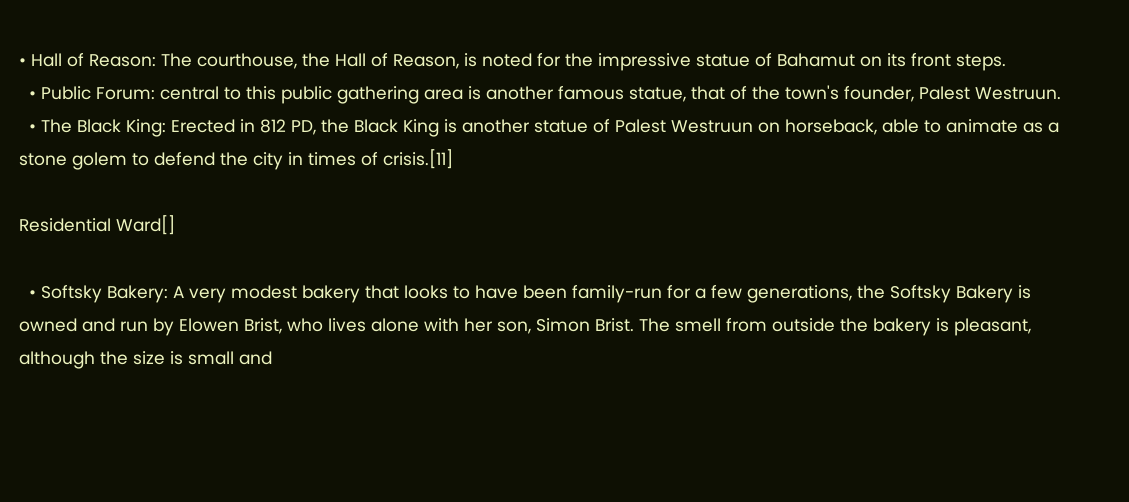• Hall of Reason: The courthouse, the Hall of Reason, is noted for the impressive statue of Bahamut on its front steps.
  • Public Forum: central to this public gathering area is another famous statue, that of the town's founder, Palest Westruun.
  • The Black King: Erected in 812 PD, the Black King is another statue of Palest Westruun on horseback, able to animate as a stone golem to defend the city in times of crisis.[11]

Residential Ward[]

  • Softsky Bakery: A very modest bakery that looks to have been family-run for a few generations, the Softsky Bakery is owned and run by Elowen Brist, who lives alone with her son, Simon Brist. The smell from outside the bakery is pleasant, although the size is small and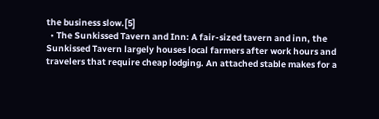the business slow.[5]
  • The Sunkissed Tavern and Inn: A fair-sized tavern and inn, the Sunkissed Tavern largely houses local farmers after work hours and travelers that require cheap lodging. An attached stable makes for a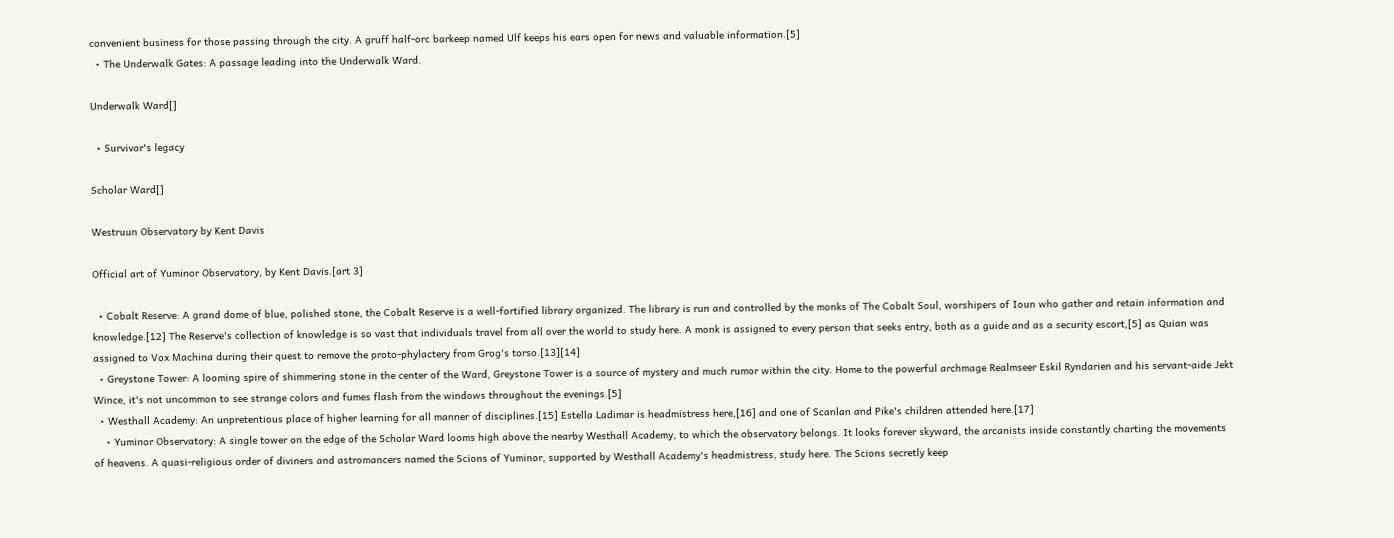convenient business for those passing through the city. A gruff half-orc barkeep named Ulf keeps his ears open for news and valuable information.[5]
  • The Underwalk Gates: A passage leading into the Underwalk Ward.

Underwalk Ward[]

  • Survivor's legacy

Scholar Ward[]

Westruun Observatory by Kent Davis

Official art of Yuminor Observatory, by Kent Davis.[art 3]

  • Cobalt Reserve: A grand dome of blue, polished stone, the Cobalt Reserve is a well-fortified library organized. The library is run and controlled by the monks of The Cobalt Soul, worshipers of Ioun who gather and retain information and knowledge.[12] The Reserve's collection of knowledge is so vast that individuals travel from all over the world to study here. A monk is assigned to every person that seeks entry, both as a guide and as a security escort,[5] as Quian was assigned to Vox Machina during their quest to remove the proto-phylactery from Grog's torso.[13][14]
  • Greystone Tower: A looming spire of shimmering stone in the center of the Ward, Greystone Tower is a source of mystery and much rumor within the city. Home to the powerful archmage Realmseer Eskil Ryndarien and his servant-aide Jekt Wince, it's not uncommon to see strange colors and fumes flash from the windows throughout the evenings.[5]
  • Westhall Academy: An unpretentious place of higher learning for all manner of disciplines.[15] Estella Ladimar is headmistress here,[16] and one of Scanlan and Pike's children attended here.[17]
    • Yuminor Observatory: A single tower on the edge of the Scholar Ward looms high above the nearby Westhall Academy, to which the observatory belongs. It looks forever skyward, the arcanists inside constantly charting the movements of heavens. A quasi-religious order of diviners and astromancers named the Scions of Yuminor, supported by Westhall Academy's headmistress, study here. The Scions secretly keep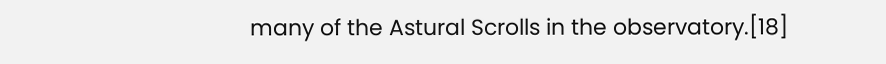many of the Astural Scrolls in the observatory.[18]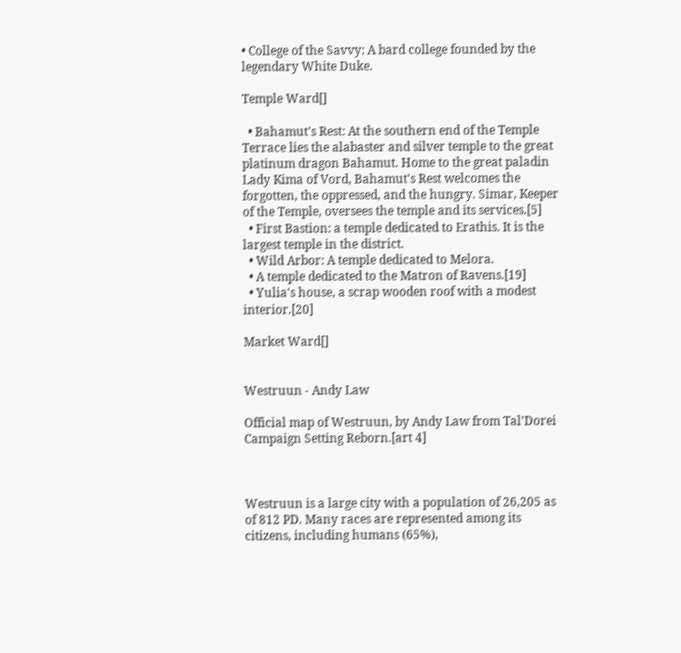• College of the Savvy: A bard college founded by the legendary White Duke.

Temple Ward[]

  • Bahamut's Rest: At the southern end of the Temple Terrace lies the alabaster and silver temple to the great platinum dragon Bahamut. Home to the great paladin Lady Kima of Vord, Bahamut's Rest welcomes the forgotten, the oppressed, and the hungry. Simar, Keeper of the Temple, oversees the temple and its services.[5]
  • First Bastion: a temple dedicated to Erathis. It is the largest temple in the district.
  • Wild Arbor: A temple dedicated to Melora.
  • A temple dedicated to the Matron of Ravens.[19]
  • Yulia's house, a scrap wooden roof with a modest interior.[20]

Market Ward[]


Westruun - Andy Law

Official map of Westruun, by Andy Law from Tal'Dorei Campaign Setting Reborn.[art 4]



Westruun is a large city with a population of 26,205 as of 812 PD. Many races are represented among its citizens, including humans (65%),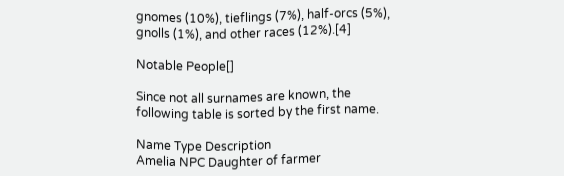gnomes (10%), tieflings (7%), half-orcs (5%), gnolls (1%), and other races (12%).[4]

Notable People[]

Since not all surnames are known, the following table is sorted by the first name.

Name Type Description
Amelia NPC Daughter of farmer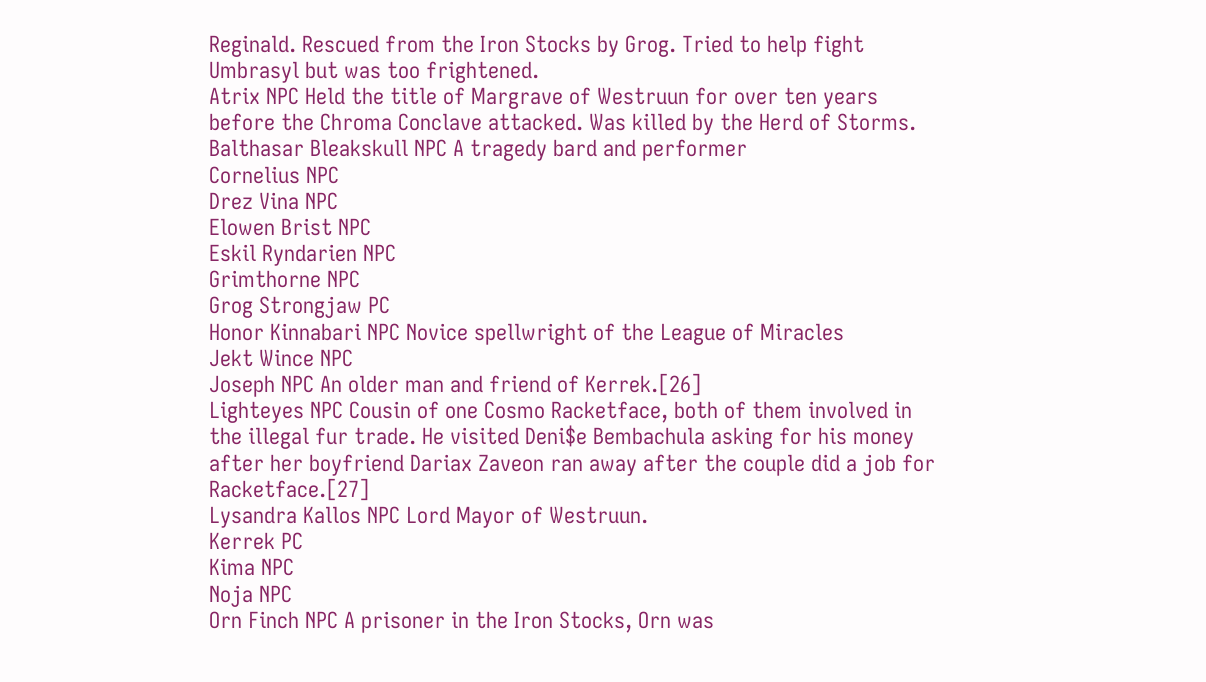Reginald. Rescued from the Iron Stocks by Grog. Tried to help fight Umbrasyl but was too frightened.
Atrix NPC Held the title of Margrave of Westruun for over ten years before the Chroma Conclave attacked. Was killed by the Herd of Storms.
Balthasar Bleakskull NPC A tragedy bard and performer
Cornelius NPC
Drez Vina NPC
Elowen Brist NPC
Eskil Ryndarien NPC
Grimthorne NPC
Grog Strongjaw PC
Honor Kinnabari NPC Novice spellwright of the League of Miracles
Jekt Wince NPC
Joseph NPC An older man and friend of Kerrek.[26]
Lighteyes NPC Cousin of one Cosmo Racketface, both of them involved in the illegal fur trade. He visited Deni$e Bembachula asking for his money after her boyfriend Dariax Zaveon ran away after the couple did a job for Racketface.[27]
Lysandra Kallos NPC Lord Mayor of Westruun.
Kerrek PC
Kima NPC
Noja NPC
Orn Finch NPC A prisoner in the Iron Stocks, Orn was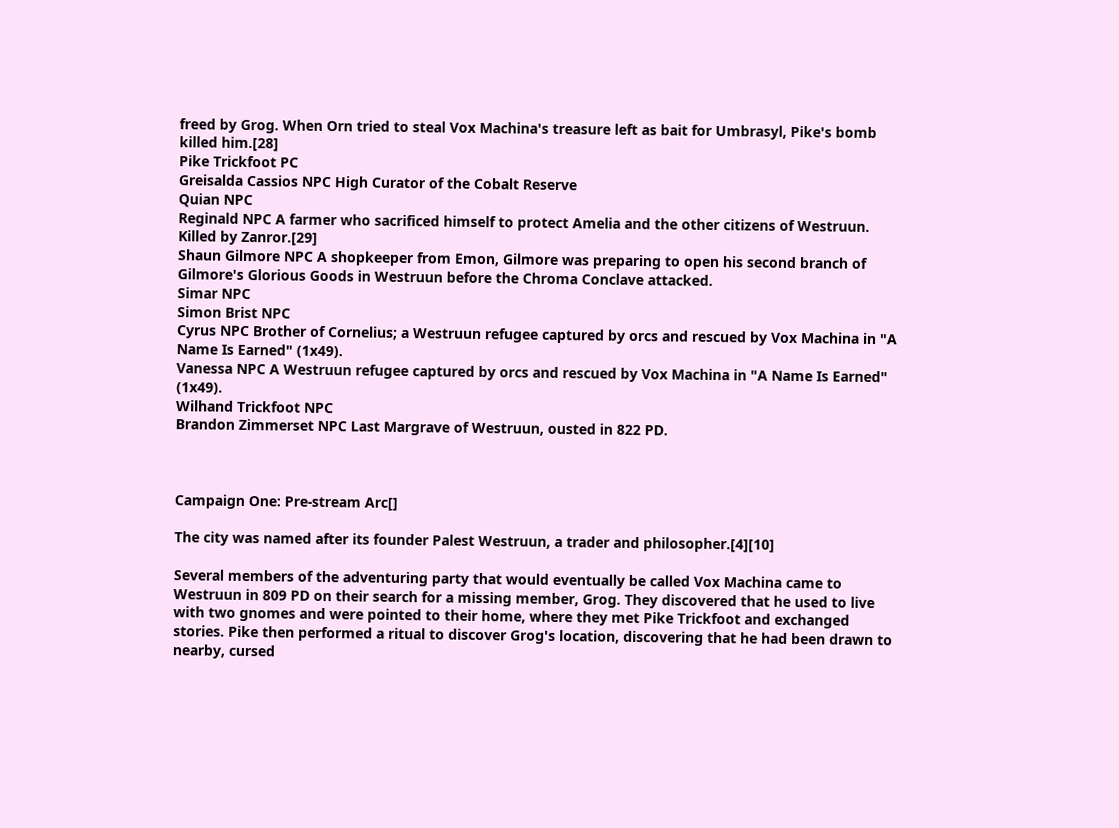freed by Grog. When Orn tried to steal Vox Machina's treasure left as bait for Umbrasyl, Pike's bomb killed him.[28]
Pike Trickfoot PC
Greisalda Cassios NPC High Curator of the Cobalt Reserve
Quian NPC
Reginald NPC A farmer who sacrificed himself to protect Amelia and the other citizens of Westruun. Killed by Zanror.[29]
Shaun Gilmore NPC A shopkeeper from Emon, Gilmore was preparing to open his second branch of Gilmore's Glorious Goods in Westruun before the Chroma Conclave attacked.
Simar NPC
Simon Brist NPC
Cyrus NPC Brother of Cornelius; a Westruun refugee captured by orcs and rescued by Vox Machina in "A Name Is Earned" (1x49).
Vanessa NPC A Westruun refugee captured by orcs and rescued by Vox Machina in "A Name Is Earned" (1x49).
Wilhand Trickfoot NPC
Brandon Zimmerset NPC Last Margrave of Westruun, ousted in 822 PD.



Campaign One: Pre-stream Arc[]

The city was named after its founder Palest Westruun, a trader and philosopher.[4][10]

Several members of the adventuring party that would eventually be called Vox Machina came to Westruun in 809 PD on their search for a missing member, Grog. They discovered that he used to live with two gnomes and were pointed to their home, where they met Pike Trickfoot and exchanged stories. Pike then performed a ritual to discover Grog's location, discovering that he had been drawn to nearby, cursed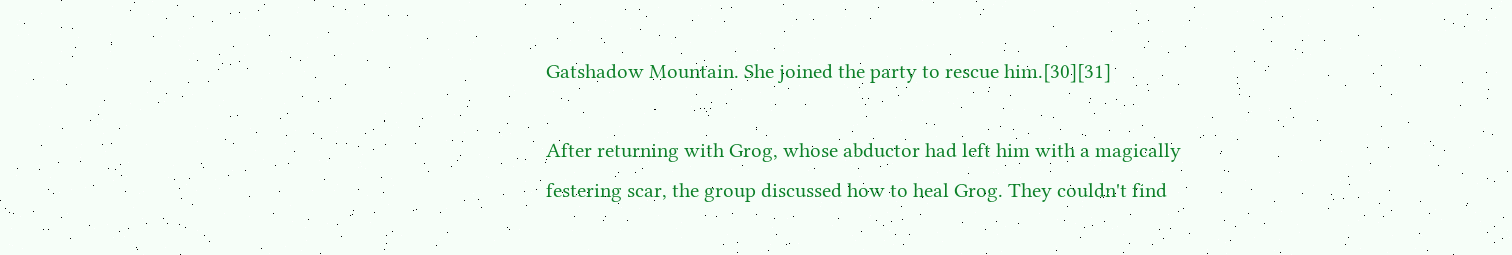Gatshadow Mountain. She joined the party to rescue him.[30][31]

After returning with Grog, whose abductor had left him with a magically festering scar, the group discussed how to heal Grog. They couldn't find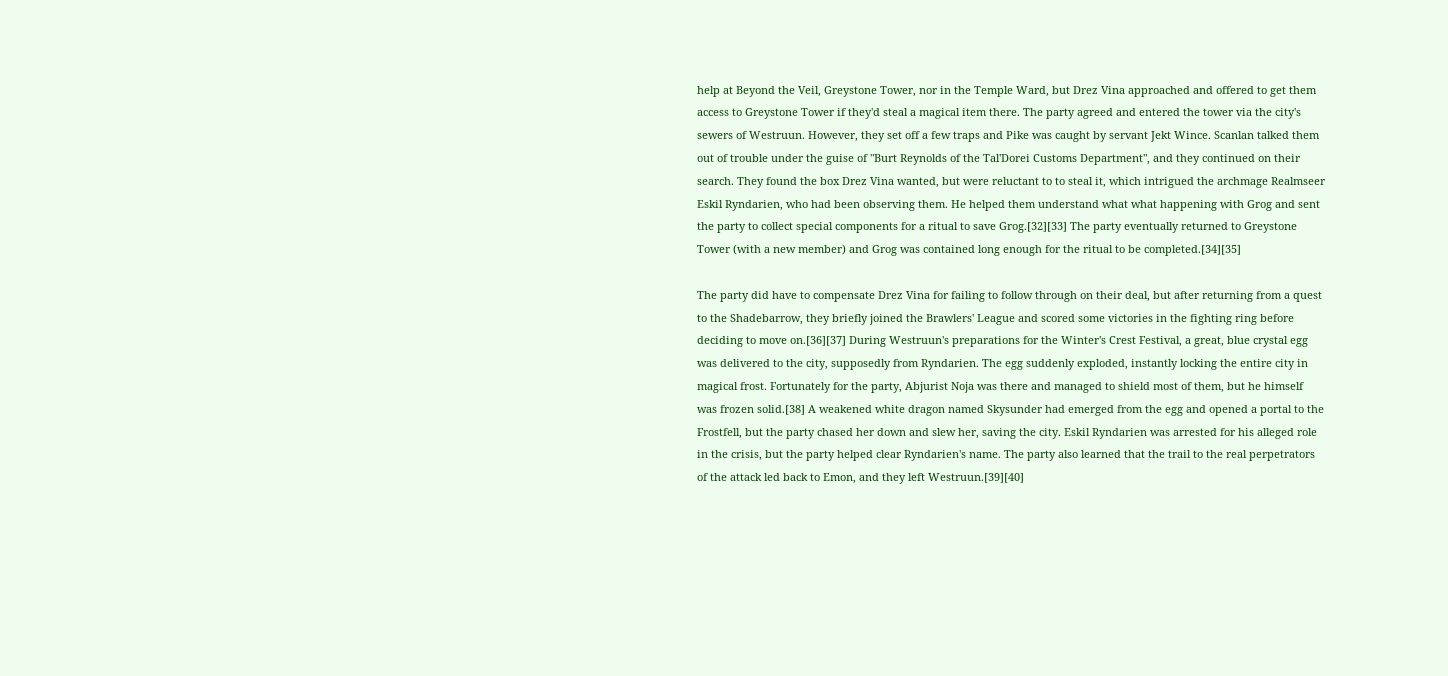help at Beyond the Veil, Greystone Tower, nor in the Temple Ward, but Drez Vina approached and offered to get them access to Greystone Tower if they'd steal a magical item there. The party agreed and entered the tower via the city's sewers of Westruun. However, they set off a few traps and Pike was caught by servant Jekt Wince. Scanlan talked them out of trouble under the guise of "Burt Reynolds of the Tal'Dorei Customs Department", and they continued on their search. They found the box Drez Vina wanted, but were reluctant to to steal it, which intrigued the archmage Realmseer Eskil Ryndarien, who had been observing them. He helped them understand what what happening with Grog and sent the party to collect special components for a ritual to save Grog.[32][33] The party eventually returned to Greystone Tower (with a new member) and Grog was contained long enough for the ritual to be completed.[34][35]

The party did have to compensate Drez Vina for failing to follow through on their deal, but after returning from a quest to the Shadebarrow, they briefly joined the Brawlers' League and scored some victories in the fighting ring before deciding to move on.[36][37] During Westruun's preparations for the Winter's Crest Festival, a great, blue crystal egg was delivered to the city, supposedly from Ryndarien. The egg suddenly exploded, instantly locking the entire city in magical frost. Fortunately for the party, Abjurist Noja was there and managed to shield most of them, but he himself was frozen solid.[38] A weakened white dragon named Skysunder had emerged from the egg and opened a portal to the Frostfell, but the party chased her down and slew her, saving the city. Eskil Ryndarien was arrested for his alleged role in the crisis, but the party helped clear Ryndarien's name. The party also learned that the trail to the real perpetrators of the attack led back to Emon, and they left Westruun.[39][40]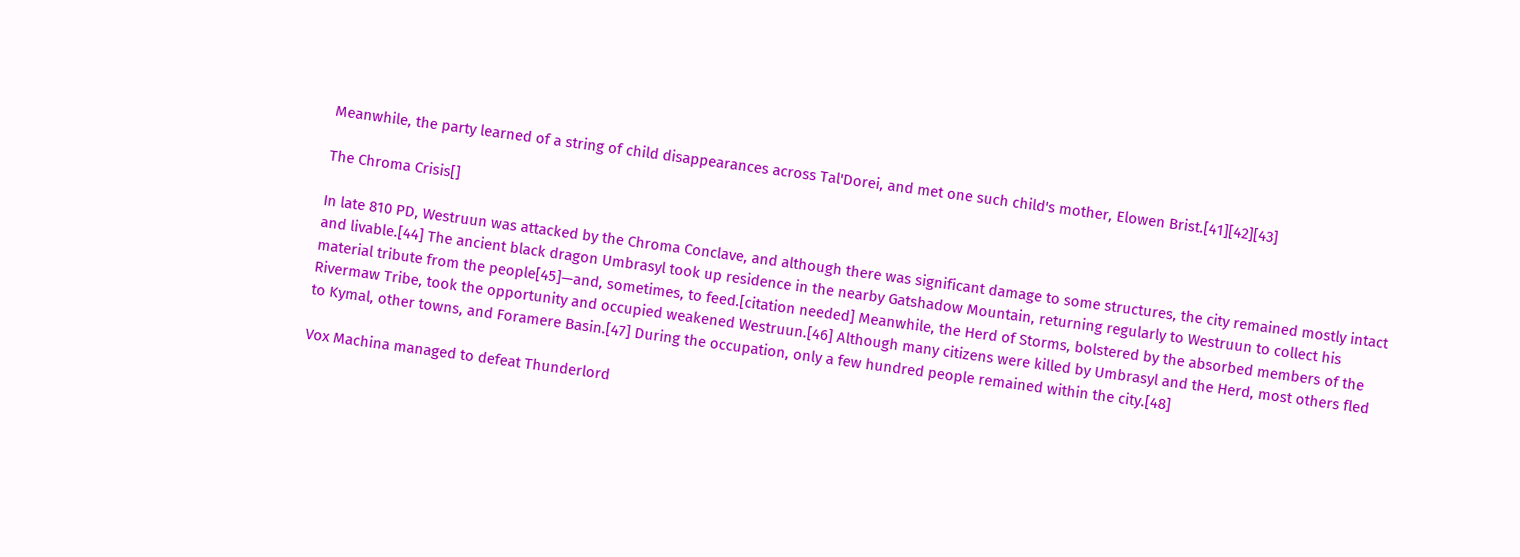Meanwhile, the party learned of a string of child disappearances across Tal'Dorei, and met one such child's mother, Elowen Brist.[41][42][43]

The Chroma Crisis[]

In late 810 PD, Westruun was attacked by the Chroma Conclave, and although there was significant damage to some structures, the city remained mostly intact and livable.[44] The ancient black dragon Umbrasyl took up residence in the nearby Gatshadow Mountain, returning regularly to Westruun to collect his material tribute from the people[45]—and, sometimes, to feed.[citation needed] Meanwhile, the Herd of Storms, bolstered by the absorbed members of the Rivermaw Tribe, took the opportunity and occupied weakened Westruun.[46] Although many citizens were killed by Umbrasyl and the Herd, most others fled to Kymal, other towns, and Foramere Basin.[47] During the occupation, only a few hundred people remained within the city.[48]

Vox Machina managed to defeat Thunderlord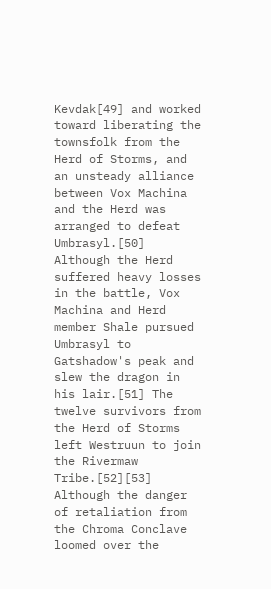Kevdak[49] and worked toward liberating the townsfolk from the Herd of Storms, and an unsteady alliance between Vox Machina and the Herd was arranged to defeat Umbrasyl.[50] Although the Herd suffered heavy losses in the battle, Vox Machina and Herd member Shale pursued Umbrasyl to Gatshadow's peak and slew the dragon in his lair.[51] The twelve survivors from the Herd of Storms left Westruun to join the Rivermaw Tribe.[52][53] Although the danger of retaliation from the Chroma Conclave loomed over the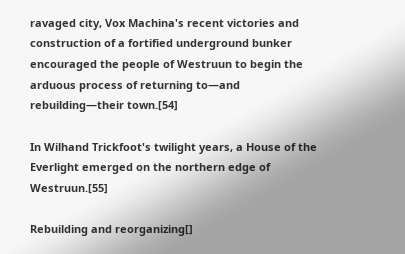ravaged city, Vox Machina's recent victories and construction of a fortified underground bunker encouraged the people of Westruun to begin the arduous process of returning to—and rebuilding—their town.[54]

In Wilhand Trickfoot's twilight years, a House of the Everlight emerged on the northern edge of Westruun.[55]

Rebuilding and reorganizing[]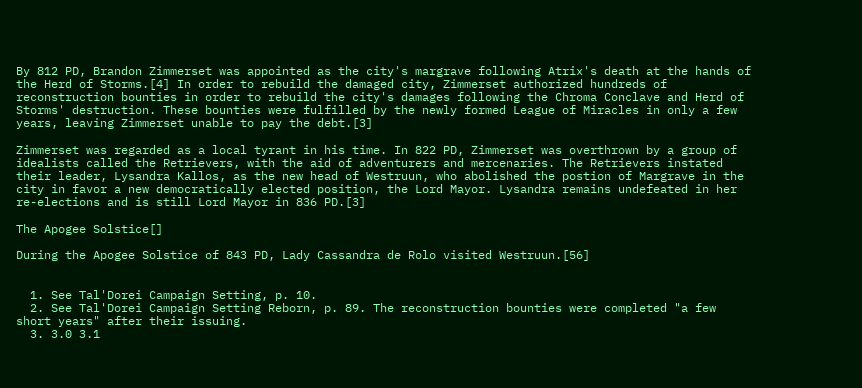By 812 PD, Brandon Zimmerset was appointed as the city's margrave following Atrix's death at the hands of the Herd of Storms.[4] In order to rebuild the damaged city, Zimmerset authorized hundreds of reconstruction bounties in order to rebuild the city's damages following the Chroma Conclave and Herd of Storms' destruction. These bounties were fulfilled by the newly formed League of Miracles in only a few years, leaving Zimmerset unable to pay the debt.[3]

Zimmerset was regarded as a local tyrant in his time. In 822 PD, Zimmerset was overthrown by a group of idealists called the Retrievers, with the aid of adventurers and mercenaries. The Retrievers instated their leader, Lysandra Kallos, as the new head of Westruun, who abolished the postion of Margrave in the city in favor a new democratically elected position, the Lord Mayor. Lysandra remains undefeated in her re-elections and is still Lord Mayor in 836 PD.[3]

The Apogee Solstice[]

During the Apogee Solstice of 843 PD, Lady Cassandra de Rolo visited Westruun.[56]


  1. See Tal'Dorei Campaign Setting, p. 10.
  2. See Tal'Dorei Campaign Setting Reborn, p. 89. The reconstruction bounties were completed "a few short years" after their issuing.
  3. 3.0 3.1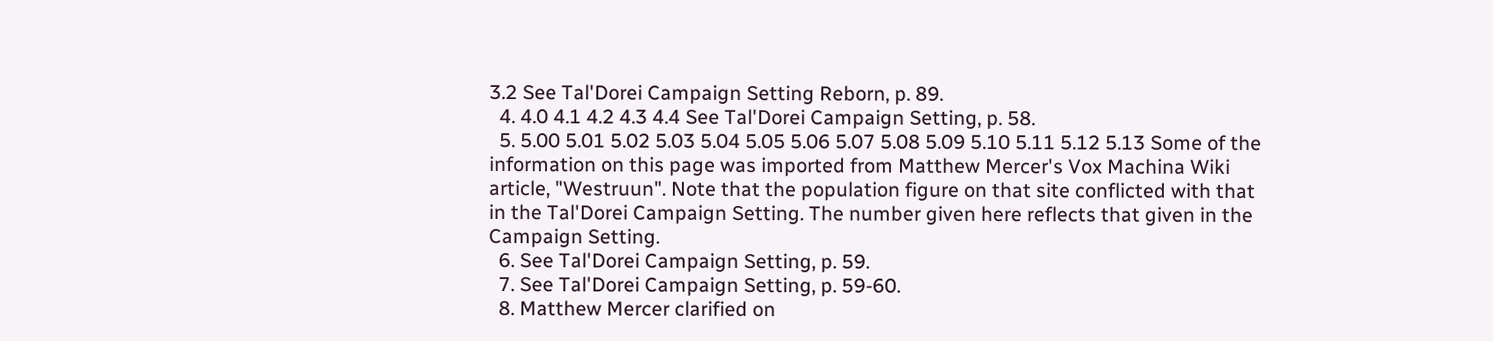3.2 See Tal'Dorei Campaign Setting Reborn, p. 89.
  4. 4.0 4.1 4.2 4.3 4.4 See Tal'Dorei Campaign Setting, p. 58.
  5. 5.00 5.01 5.02 5.03 5.04 5.05 5.06 5.07 5.08 5.09 5.10 5.11 5.12 5.13 Some of the information on this page was imported from Matthew Mercer's Vox Machina Wiki article, "Westruun". Note that the population figure on that site conflicted with that in the Tal'Dorei Campaign Setting. The number given here reflects that given in the Campaign Setting.
  6. See Tal'Dorei Campaign Setting, p. 59.
  7. See Tal'Dorei Campaign Setting, p. 59-60.
  8. Matthew Mercer clarified on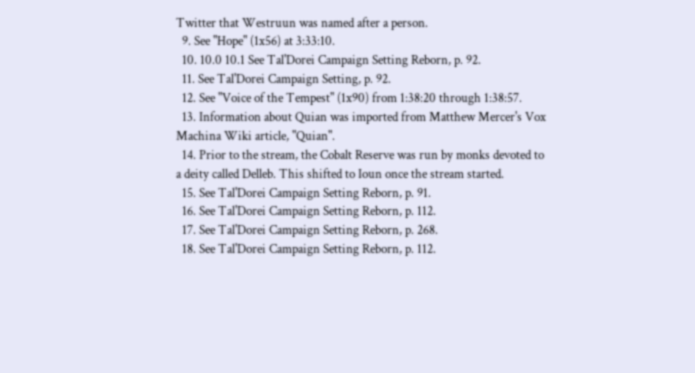Twitter that Westruun was named after a person.
  9. See "Hope" (1x56) at 3:33:10.
  10. 10.0 10.1 See Tal'Dorei Campaign Setting Reborn, p. 92.
  11. See Tal'Dorei Campaign Setting, p. 92.
  12. See "Voice of the Tempest" (1x90) from 1:38:20 through 1:38:57.
  13. Information about Quian was imported from Matthew Mercer's Vox Machina Wiki article, "Quian".
  14. Prior to the stream, the Cobalt Reserve was run by monks devoted to a deity called Delleb. This shifted to Ioun once the stream started.
  15. See Tal'Dorei Campaign Setting Reborn, p. 91.
  16. See Tal'Dorei Campaign Setting Reborn, p. 112.
  17. See Tal'Dorei Campaign Setting Reborn, p. 268.
  18. See Tal'Dorei Campaign Setting Reborn, p. 112.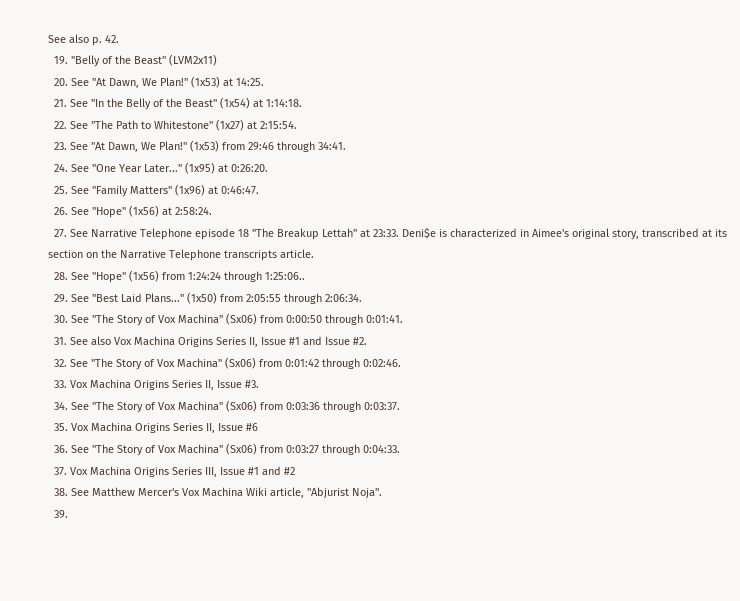See also p. 42.
  19. "Belly of the Beast" (LVM2x11)
  20. See "At Dawn, We Plan!" (1x53) at 14:25.
  21. See "In the Belly of the Beast" (1x54) at 1:14:18.
  22. See "The Path to Whitestone" (1x27) at 2:15:54.
  23. See "At Dawn, We Plan!" (1x53) from 29:46 through 34:41.
  24. See "One Year Later..." (1x95) at 0:26:20.
  25. See "Family Matters" (1x96) at 0:46:47.
  26. See "Hope" (1x56) at 2:58:24.
  27. See Narrative Telephone episode 18 "The Breakup Lettah" at 23:33. Deni$e is characterized in Aimee's original story, transcribed at its section on the Narrative Telephone transcripts article.
  28. See "Hope" (1x56) from 1:24:24 through 1:25:06..
  29. See "Best Laid Plans..." (1x50) from 2:05:55 through 2:06:34.
  30. See "The Story of Vox Machina" (Sx06) from 0:00:50 through 0:01:41.
  31. See also Vox Machina Origins Series II, Issue #1 and Issue #2.
  32. See "The Story of Vox Machina" (Sx06) from 0:01:42 through 0:02:46.
  33. Vox Machina Origins Series II, Issue #3.
  34. See "The Story of Vox Machina" (Sx06) from 0:03:36 through 0:03:37.
  35. Vox Machina Origins Series II, Issue #6
  36. See "The Story of Vox Machina" (Sx06) from 0:03:27 through 0:04:33.
  37. Vox Machina Origins Series III, Issue #1 and #2
  38. See Matthew Mercer's Vox Machina Wiki article, "Abjurist Noja".
  39.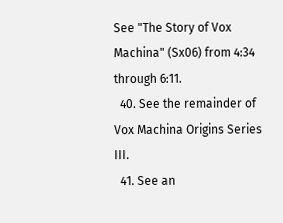See "The Story of Vox Machina" (Sx06) from 4:34 through 6:11.
  40. See the remainder of Vox Machina Origins Series III.
  41. See an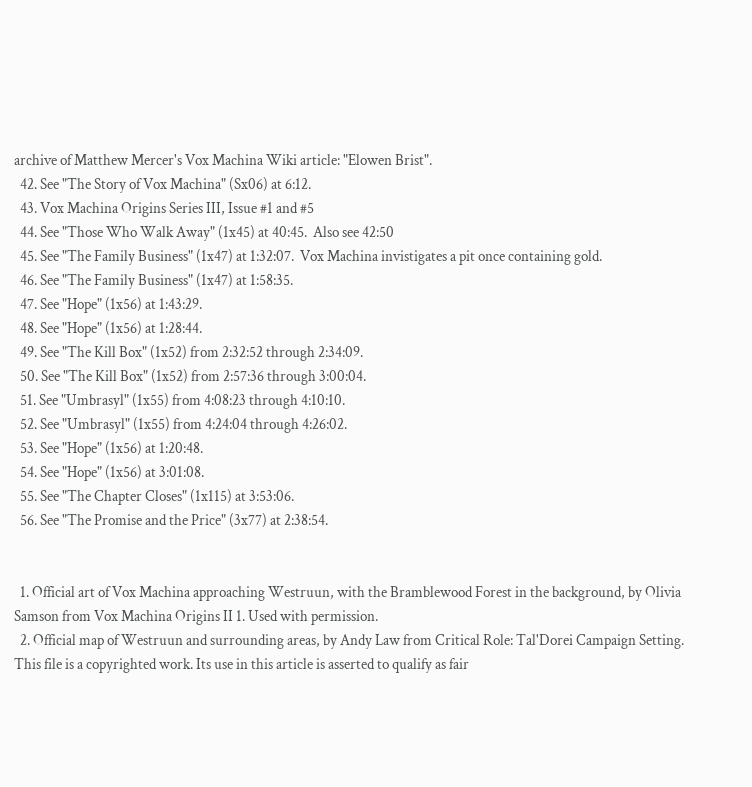archive of Matthew Mercer's Vox Machina Wiki article: "Elowen Brist".
  42. See "The Story of Vox Machina" (Sx06) at 6:12.
  43. Vox Machina Origins Series III, Issue #1 and #5
  44. See "Those Who Walk Away" (1x45) at 40:45.  Also see 42:50
  45. See "The Family Business" (1x47) at 1:32:07.  Vox Machina invistigates a pit once containing gold.
  46. See "The Family Business" (1x47) at 1:58:35.
  47. See "Hope" (1x56) at 1:43:29.
  48. See "Hope" (1x56) at 1:28:44.
  49. See "The Kill Box" (1x52) from 2:32:52 through 2:34:09.
  50. See "The Kill Box" (1x52) from 2:57:36 through 3:00:04.
  51. See "Umbrasyl" (1x55) from 4:08:23 through 4:10:10.
  52. See "Umbrasyl" (1x55) from 4:24:04 through 4:26:02.
  53. See "Hope" (1x56) at 1:20:48.
  54. See "Hope" (1x56) at 3:01:08.
  55. See "The Chapter Closes" (1x115) at 3:53:06.
  56. See "The Promise and the Price" (3x77) at 2:38:54.


  1. Official art of Vox Machina approaching Westruun, with the Bramblewood Forest in the background, by Olivia Samson from Vox Machina Origins II 1. Used with permission.
  2. Official map of Westruun and surrounding areas, by Andy Law from Critical Role: Tal'Dorei Campaign Setting. This file is a copyrighted work. Its use in this article is asserted to qualify as fair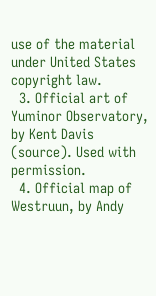use of the material under United States copyright law.
  3. Official art of Yuminor Observatory, by Kent Davis (source). Used with permission.
  4. Official map of Westruun, by Andy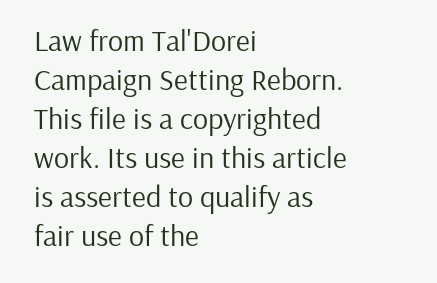Law from Tal'Dorei Campaign Setting Reborn. This file is a copyrighted work. Its use in this article is asserted to qualify as fair use of the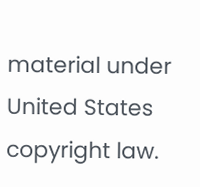material under United States copyright law.